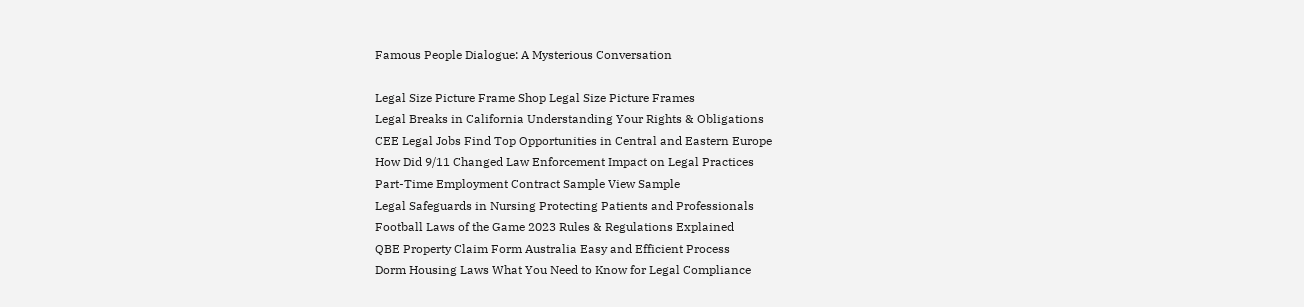Famous People Dialogue: A Mysterious Conversation

Legal Size Picture Frame Shop Legal Size Picture Frames
Legal Breaks in California Understanding Your Rights & Obligations
CEE Legal Jobs Find Top Opportunities in Central and Eastern Europe
How Did 9/11 Changed Law Enforcement Impact on Legal Practices
Part-Time Employment Contract Sample View Sample
Legal Safeguards in Nursing Protecting Patients and Professionals
Football Laws of the Game 2023 Rules & Regulations Explained
QBE Property Claim Form Australia Easy and Efficient Process
Dorm Housing Laws What You Need to Know for Legal Compliance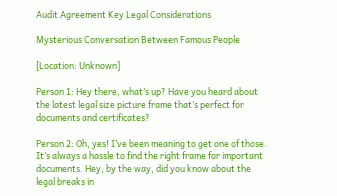Audit Agreement Key Legal Considerations

Mysterious Conversation Between Famous People

[Location: Unknown]

Person 1: Hey there, what’s up? Have you heard about the latest legal size picture frame that’s perfect for documents and certificates?

Person 2: Oh, yes! I’ve been meaning to get one of those. It’s always a hassle to find the right frame for important documents. Hey, by the way, did you know about the legal breaks in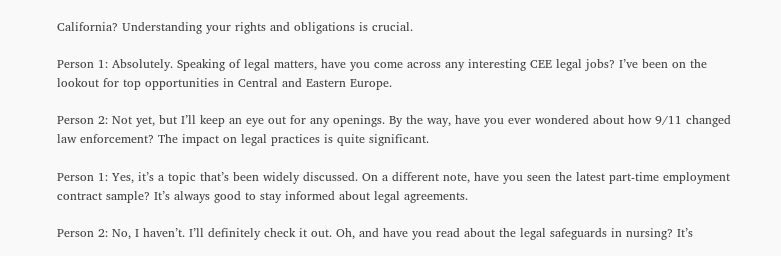California? Understanding your rights and obligations is crucial.

Person 1: Absolutely. Speaking of legal matters, have you come across any interesting CEE legal jobs? I’ve been on the lookout for top opportunities in Central and Eastern Europe.

Person 2: Not yet, but I’ll keep an eye out for any openings. By the way, have you ever wondered about how 9/11 changed law enforcement? The impact on legal practices is quite significant.

Person 1: Yes, it’s a topic that’s been widely discussed. On a different note, have you seen the latest part-time employment contract sample? It’s always good to stay informed about legal agreements.

Person 2: No, I haven’t. I’ll definitely check it out. Oh, and have you read about the legal safeguards in nursing? It’s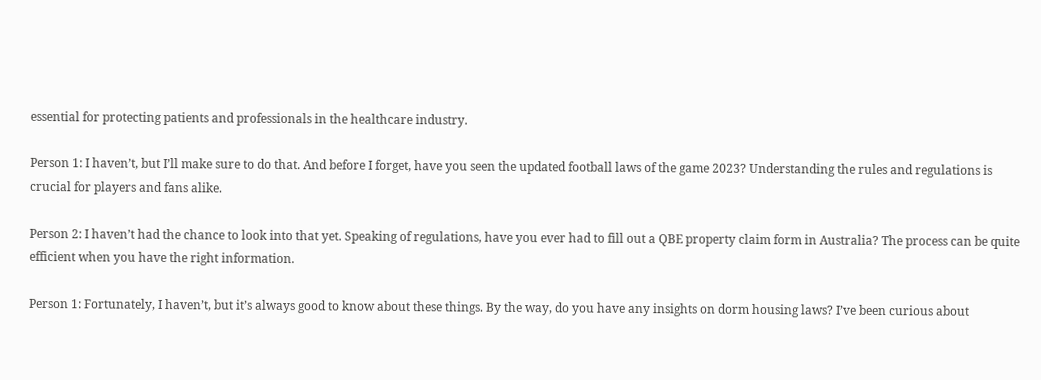essential for protecting patients and professionals in the healthcare industry.

Person 1: I haven’t, but I’ll make sure to do that. And before I forget, have you seen the updated football laws of the game 2023? Understanding the rules and regulations is crucial for players and fans alike.

Person 2: I haven’t had the chance to look into that yet. Speaking of regulations, have you ever had to fill out a QBE property claim form in Australia? The process can be quite efficient when you have the right information.

Person 1: Fortunately, I haven’t, but it’s always good to know about these things. By the way, do you have any insights on dorm housing laws? I’ve been curious about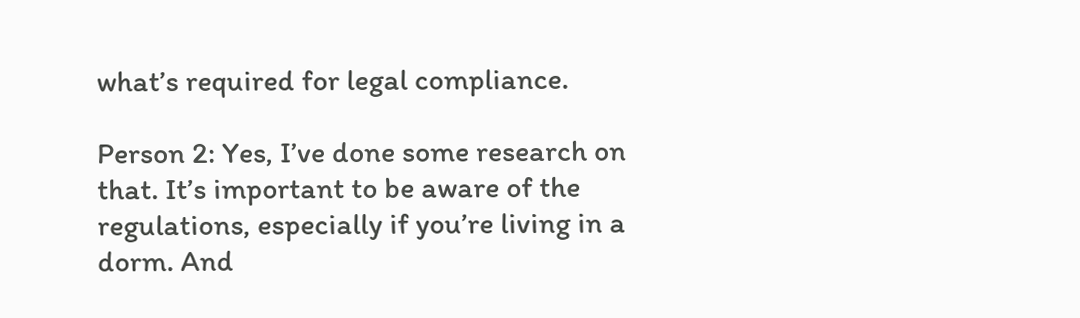what’s required for legal compliance.

Person 2: Yes, I’ve done some research on that. It’s important to be aware of the regulations, especially if you’re living in a dorm. And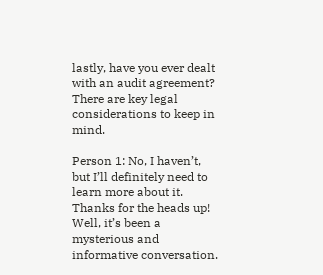lastly, have you ever dealt with an audit agreement? There are key legal considerations to keep in mind.

Person 1: No, I haven’t, but I’ll definitely need to learn more about it. Thanks for the heads up! Well, it’s been a mysterious and informative conversation.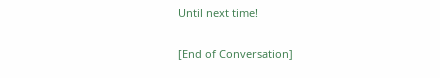Until next time!

[End of Conversation]